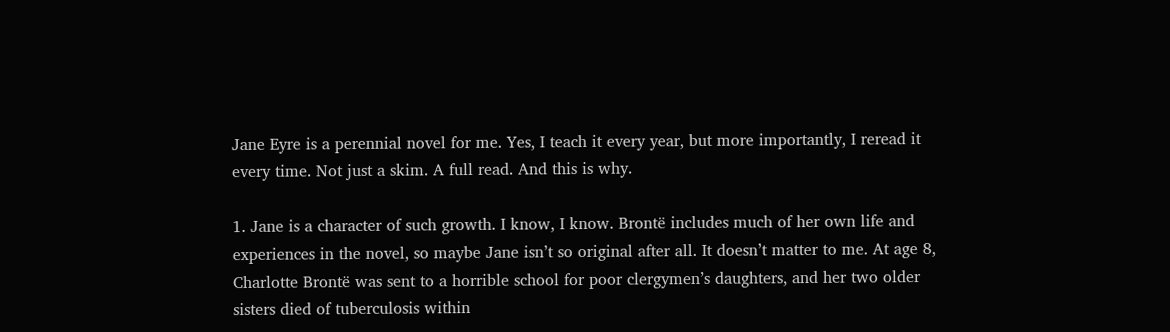Jane Eyre is a perennial novel for me. Yes, I teach it every year, but more importantly, I reread it every time. Not just a skim. A full read. And this is why.

1. Jane is a character of such growth. I know, I know. Brontë includes much of her own life and experiences in the novel, so maybe Jane isn’t so original after all. It doesn’t matter to me. At age 8, Charlotte Brontë was sent to a horrible school for poor clergymen’s daughters, and her two older sisters died of tuberculosis within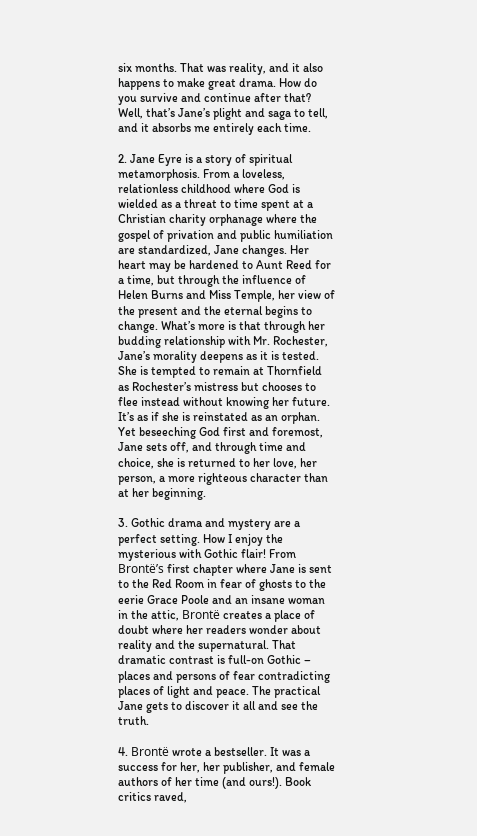six months. That was reality, and it also happens to make great drama. How do you survive and continue after that? Well, that’s Jane’s plight and saga to tell, and it absorbs me entirely each time.

2. Jane Eyre is a story of spiritual metamorphosis. From a loveless, relationless childhood where God is wielded as a threat to time spent at a Christian charity orphanage where the gospel of privation and public humiliation are standardized, Jane changes. Her heart may be hardened to Aunt Reed for a time, but through the influence of Helen Burns and Miss Temple, her view of the present and the eternal begins to change. What’s more is that through her budding relationship with Mr. Rochester, Jane’s morality deepens as it is tested. She is tempted to remain at Thornfield as Rochester’s mistress but chooses to flee instead without knowing her future. It’s as if she is reinstated as an orphan. Yet beseeching God first and foremost, Jane sets off, and through time and choice, she is returned to her love, her person, a more righteous character than at her beginning.

3. Gothic drama and mystery are a perfect setting. How I enjoy the mysterious with Gothic flair! From Brontë’s first chapter where Jane is sent to the Red Room in fear of ghosts to the eerie Grace Poole and an insane woman in the attic, Brontë creates a place of doubt where her readers wonder about reality and the supernatural. That dramatic contrast is full-on Gothic – places and persons of fear contradicting places of light and peace. The practical Jane gets to discover it all and see the truth.

4. Brontë wrote a bestseller. It was a success for her, her publisher, and female authors of her time (and ours!). Book critics raved,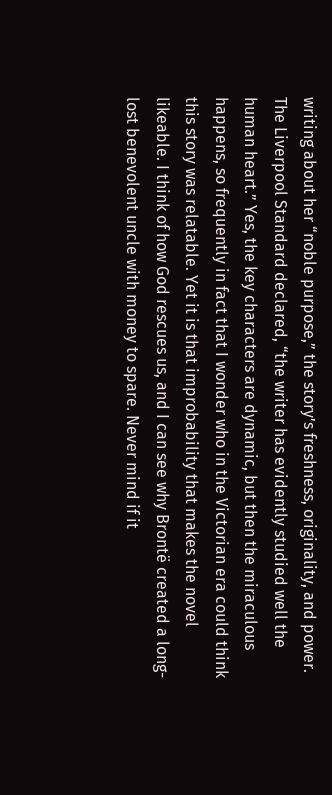writing about her “noble purpose,” the story’s freshness, originality, and power. The Liverpool Standard declared, “the writer has evidently studied well the human heart.” Yes, the key characters are dynamic, but then the miraculous happens, so frequently in fact that I wonder who in the Victorian era could think this story was relatable. Yet it is that improbability that makes the novel likeable. I think of how God rescues us, and I can see why Brontë created a long-lost benevolent uncle with money to spare. Never mind if it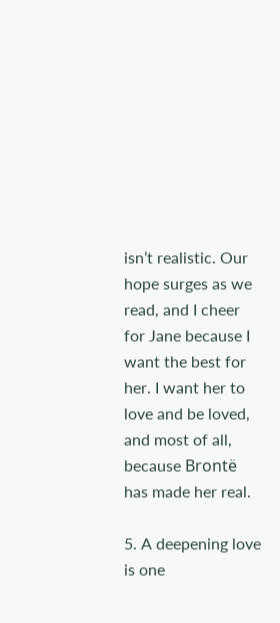isn’t realistic. Our hope surges as we read, and I cheer for Jane because I want the best for her. I want her to love and be loved, and most of all, because Brontë has made her real.

5. A deepening love is one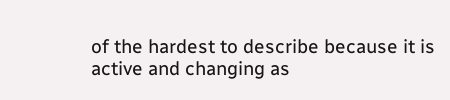of the hardest to describe because it is active and changing as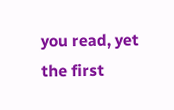you read, yet the first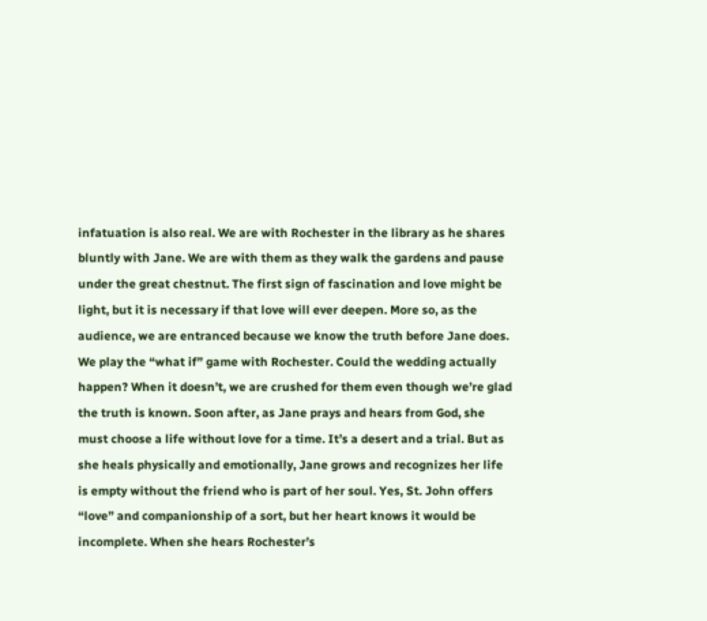infatuation is also real. We are with Rochester in the library as he shares bluntly with Jane. We are with them as they walk the gardens and pause under the great chestnut. The first sign of fascination and love might be light, but it is necessary if that love will ever deepen. More so, as the audience, we are entranced because we know the truth before Jane does. We play the “what if” game with Rochester. Could the wedding actually happen? When it doesn’t, we are crushed for them even though we’re glad the truth is known. Soon after, as Jane prays and hears from God, she must choose a life without love for a time. It’s a desert and a trial. But as she heals physically and emotionally, Jane grows and recognizes her life is empty without the friend who is part of her soul. Yes, St. John offers “love” and companionship of a sort, but her heart knows it would be incomplete. When she hears Rochester’s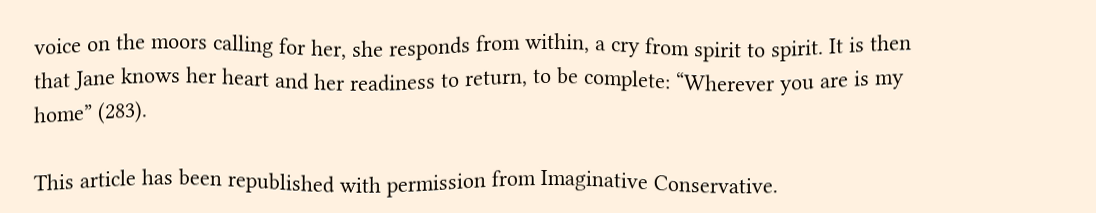voice on the moors calling for her, she responds from within, a cry from spirit to spirit. It is then that Jane knows her heart and her readiness to return, to be complete: “Wherever you are is my home” (283).

This article has been republished with permission from Imaginative Conservative.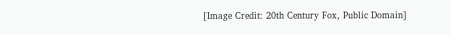[Image Credit: 20th Century Fox, Public Domain]